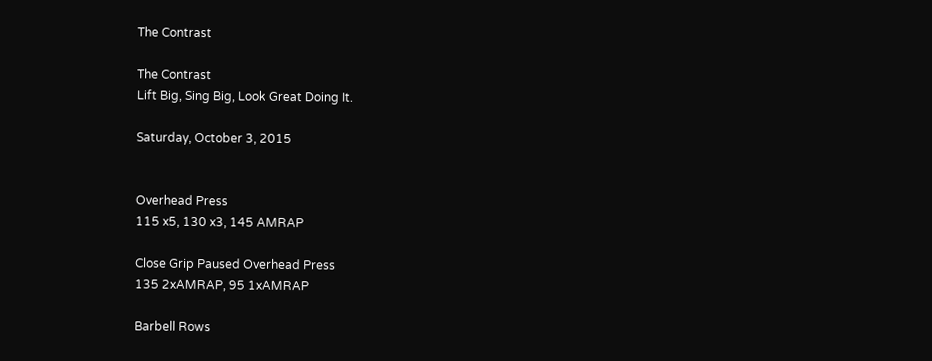The Contrast

The Contrast
Lift Big, Sing Big, Look Great Doing It.

Saturday, October 3, 2015


Overhead Press
115 x5, 130 x3, 145 AMRAP

Close Grip Paused Overhead Press
135 2xAMRAP, 95 1xAMRAP

Barbell Rows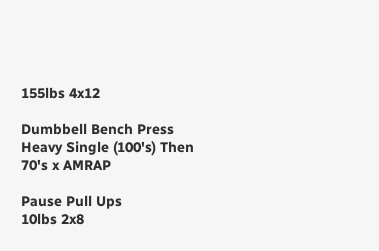155lbs 4x12

Dumbbell Bench Press
Heavy Single (100's) Then 70's x AMRAP

Pause Pull Ups
10lbs 2x8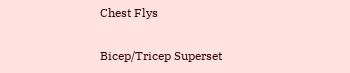Chest Flys

Bicep/Tricep Superset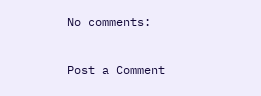No comments:

Post a Comment